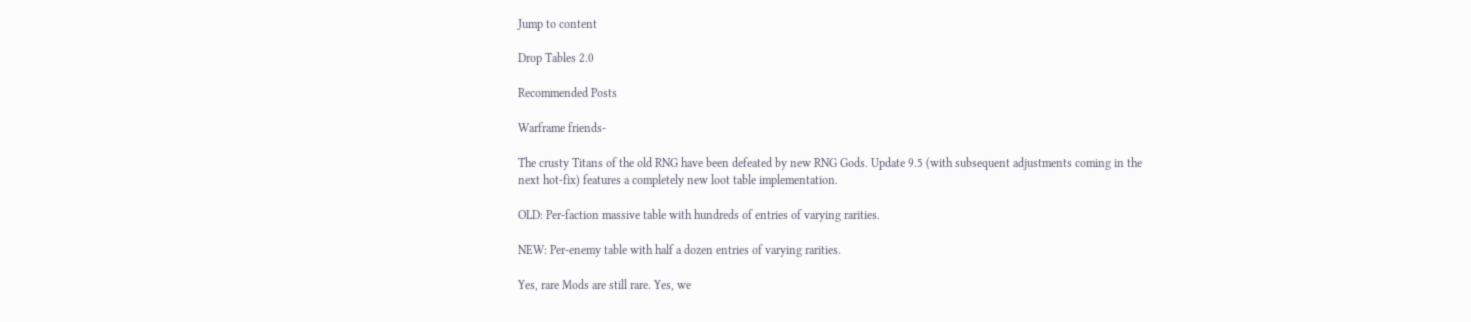Jump to content

Drop Tables 2.0

Recommended Posts

Warframe friends-

The crusty Titans of the old RNG have been defeated by new RNG Gods. Update 9.5 (with subsequent adjustments coming in the next hot-fix) features a completely new loot table implementation.

OLD: Per-faction massive table with hundreds of entries of varying rarities.

NEW: Per-enemy table with half a dozen entries of varying rarities.

Yes, rare Mods are still rare. Yes, we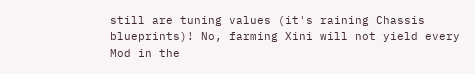still are tuning values (it's raining Chassis blueprints)! No, farming Xini will not yield every Mod in the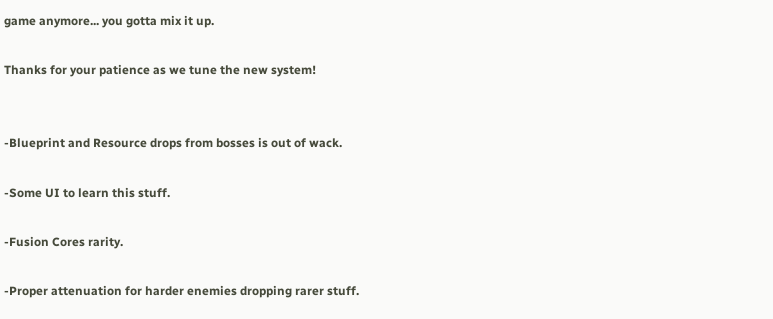game anymore... you gotta mix it up.

Thanks for your patience as we tune the new system!


-Blueprint and Resource drops from bosses is out of wack.

-Some UI to learn this stuff.

-Fusion Cores rarity.

-Proper attenuation for harder enemies dropping rarer stuff.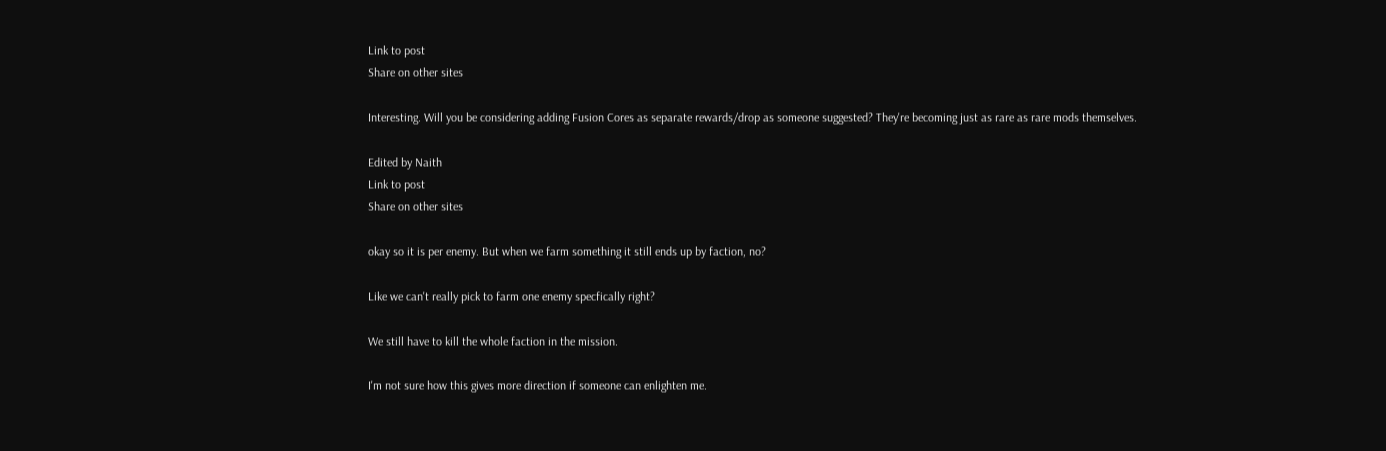Link to post
Share on other sites

Interesting. Will you be considering adding Fusion Cores as separate rewards/drop as someone suggested? They're becoming just as rare as rare mods themselves.

Edited by Naith
Link to post
Share on other sites

okay so it is per enemy. But when we farm something it still ends up by faction, no?

Like we can't really pick to farm one enemy specfically right?

We still have to kill the whole faction in the mission.

I'm not sure how this gives more direction if someone can enlighten me.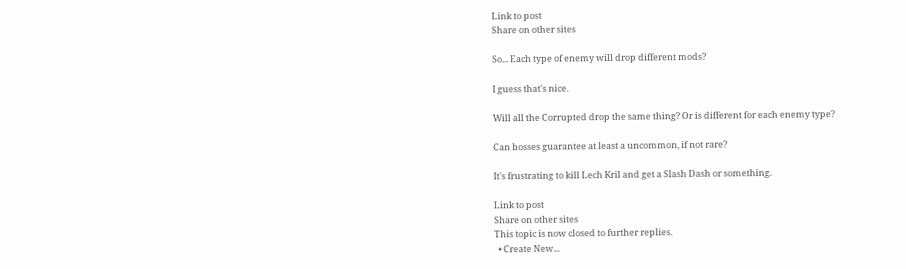Link to post
Share on other sites

So... Each type of enemy will drop different mods?

I guess that's nice.

Will all the Corrupted drop the same thing? Or is different for each enemy type?

Can bosses guarantee at least a uncommon, if not rare?

It's frustrating to kill Lech Kril and get a Slash Dash or something.

Link to post
Share on other sites
This topic is now closed to further replies.
  • Create New...